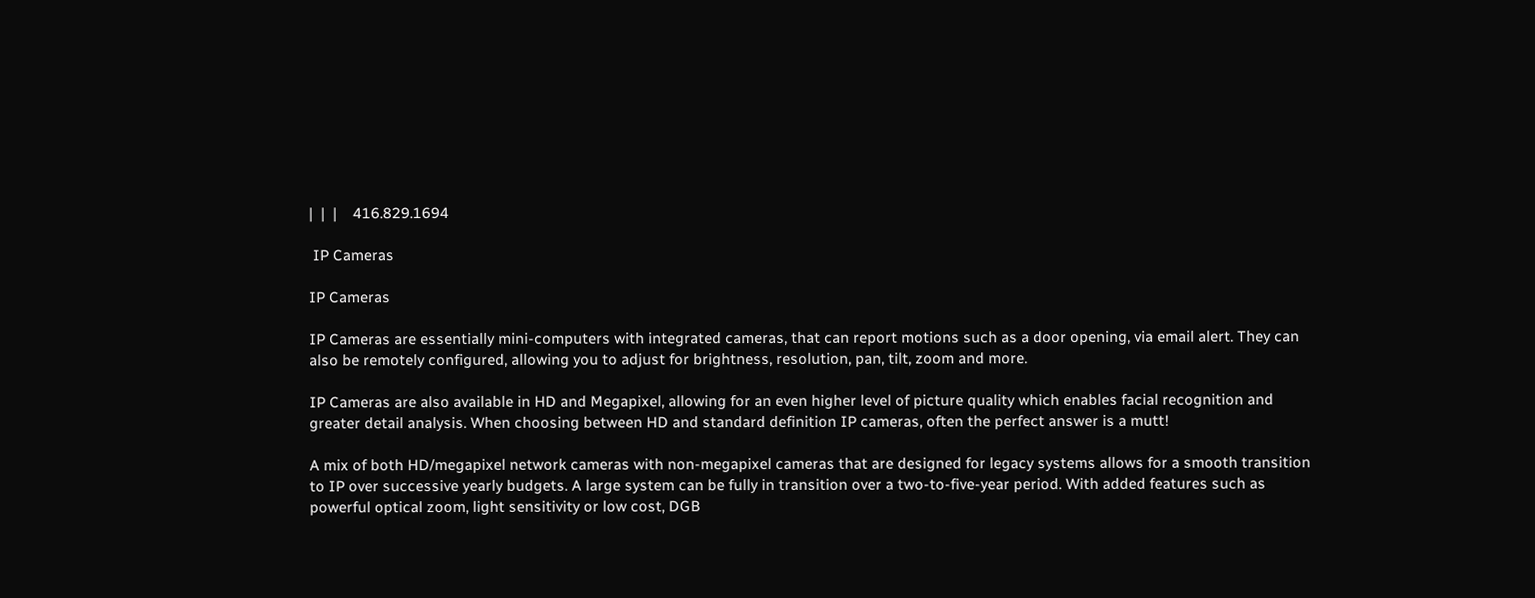|  |  |    416.829.1694

 IP Cameras

IP Cameras

IP Cameras are essentially mini-computers with integrated cameras, that can report motions such as a door opening, via email alert. They can also be remotely configured, allowing you to adjust for brightness, resolution, pan, tilt, zoom and more.

IP Cameras are also available in HD and Megapixel, allowing for an even higher level of picture quality which enables facial recognition and greater detail analysis. When choosing between HD and standard definition IP cameras, often the perfect answer is a mutt!

A mix of both HD/megapixel network cameras with non-megapixel cameras that are designed for legacy systems allows for a smooth transition to IP over successive yearly budgets. A large system can be fully in transition over a two-to-five-year period. With added features such as powerful optical zoom, light sensitivity or low cost, DGB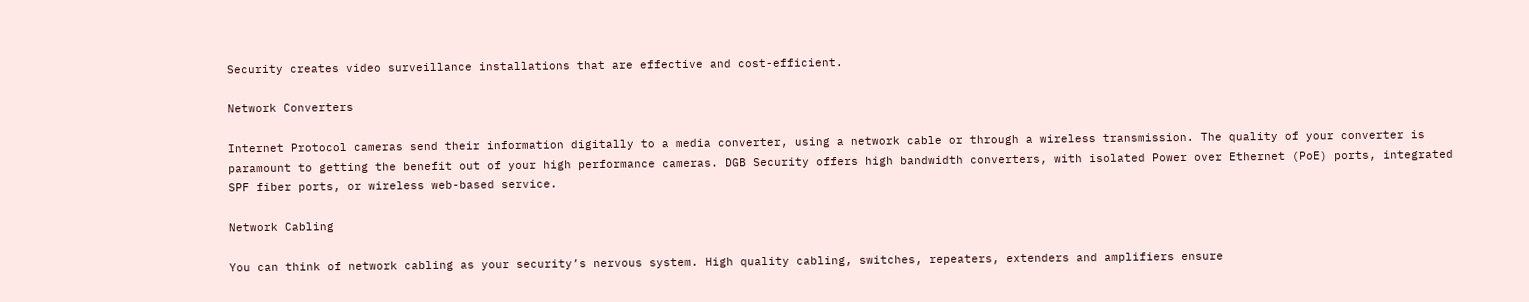Security creates video surveillance installations that are effective and cost-efficient.

Network Converters

Internet Protocol cameras send their information digitally to a media converter, using a network cable or through a wireless transmission. The quality of your converter is paramount to getting the benefit out of your high performance cameras. DGB Security offers high bandwidth converters, with isolated Power over Ethernet (PoE) ports, integrated SPF fiber ports, or wireless web-based service.

Network Cabling

You can think of network cabling as your security’s nervous system. High quality cabling, switches, repeaters, extenders and amplifiers ensure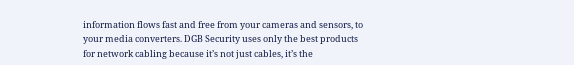information flows fast and free from your cameras and sensors, to your media converters. DGB Security uses only the best products for network cabling because it’s not just cables, it’s the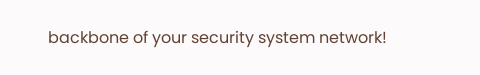backbone of your security system network!